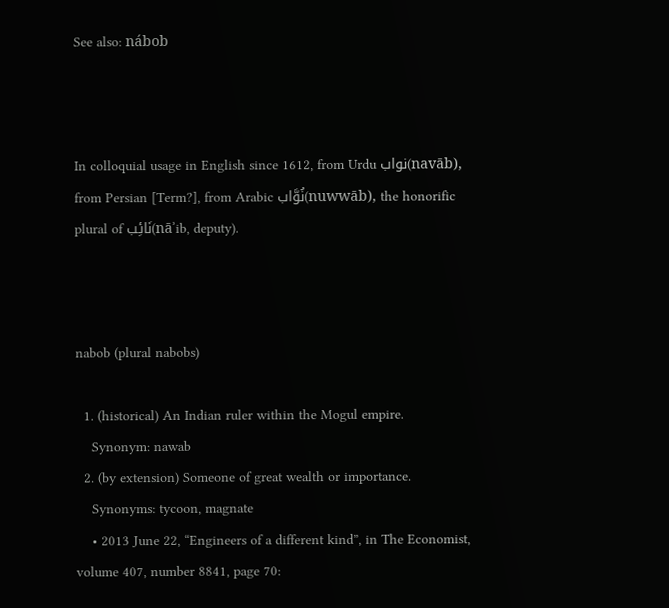See also: nábob



In colloquial usage in English since 1612, from Urdu نواب(navāb), from Persian [Term?], from Arabic نُوَّاب(nuwwāb), the honorific plural of نَائِب(nāʾib, deputy).



nabob (plural nabobs)

  1. (historical) An Indian ruler within the Mogul empire.
    Synonym: nawab
  2. (by extension) Someone of great wealth or importance.
    Synonyms: tycoon, magnate
    • 2013 June 22, “Engineers of a different kind”, in The Economist, volume 407, number 8841, page 70: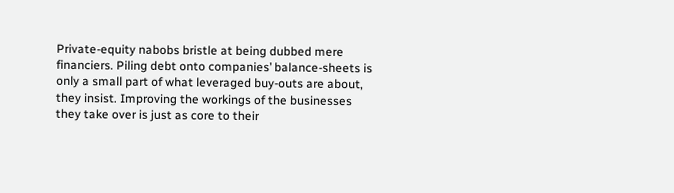Private-equity nabobs bristle at being dubbed mere financiers. Piling debt onto companies’ balance-sheets is only a small part of what leveraged buy-outs are about, they insist. Improving the workings of the businesses they take over is just as core to their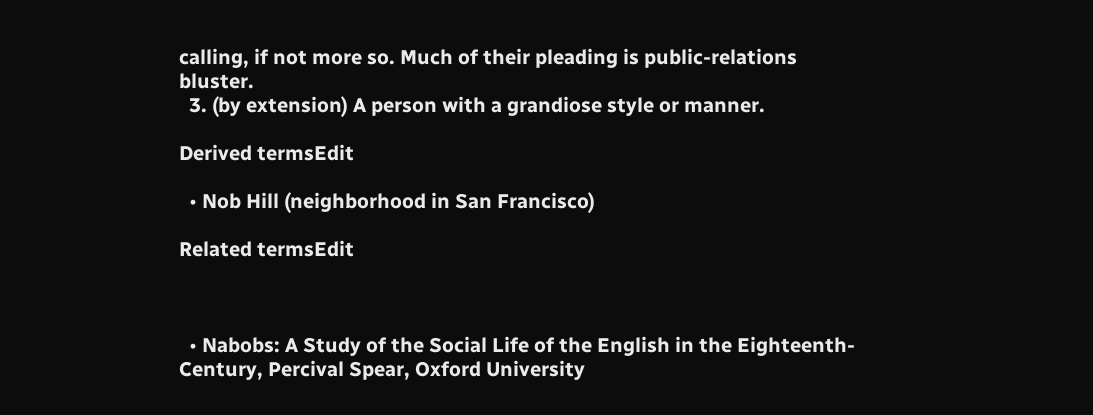calling, if not more so. Much of their pleading is public-relations bluster.
  3. (by extension) A person with a grandiose style or manner.

Derived termsEdit

  • Nob Hill (neighborhood in San Francisco)

Related termsEdit



  • Nabobs: A Study of the Social Life of the English in the Eighteenth-Century, Percival Spear, Oxford University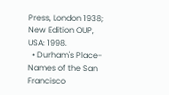Press, London 1938; New Edition OUP, USA: 1998.
  • Durham's Place-Names of the San Francisco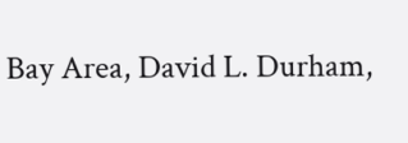Bay Area, David L. Durham,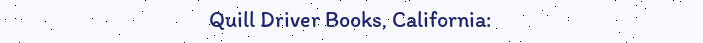Quill Driver Books, California: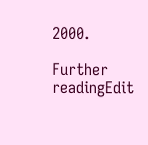2000.

Further readingEdit